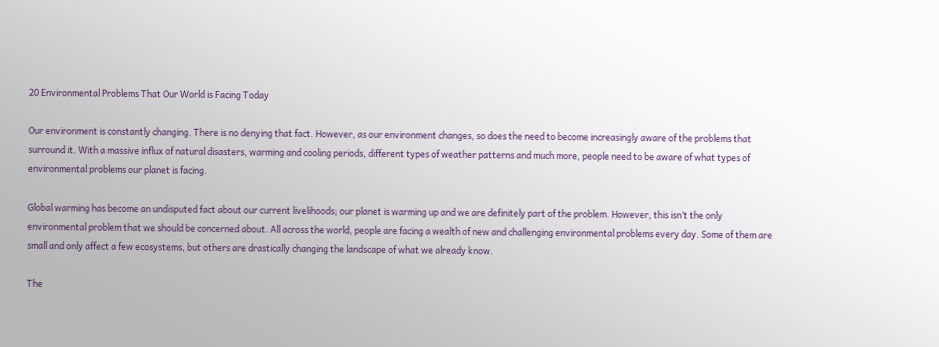20 Environmental Problems That Our World is Facing Today

Our environment is constantly changing. There is no denying that fact. However, as our environment changes, so does the need to become increasingly aware of the problems that surround it. With a massive influx of natural disasters, warming and cooling periods, different types of weather patterns and much more, people need to be aware of what types of environmental problems our planet is facing.

Global warming has become an undisputed fact about our current livelihoods; our planet is warming up and we are definitely part of the problem. However, this isn’t the only environmental problem that we should be concerned about. All across the world, people are facing a wealth of new and challenging environmental problems every day. Some of them are small and only affect a few ecosystems, but others are drastically changing the landscape of what we already know.

The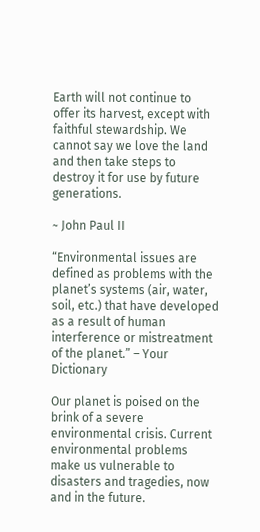Earth will not continue to offer its harvest, except with faithful stewardship. We cannot say we love the land and then take steps to destroy it for use by future generations.

~ John Paul II

“Environmental issues are defined as problems with the planet’s systems (air, water, soil, etc.) that have developed as a result of human interference or mistreatment of the planet.” – Your Dictionary

Our planet is poised on the brink of a severe environmental crisis. Current environmental problems make us vulnerable to disasters and tragedies, now and in the future.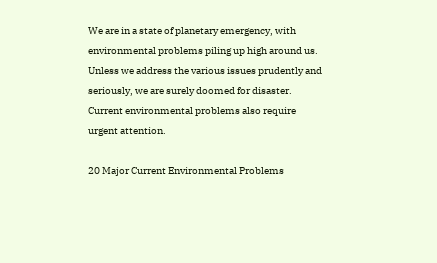We are in a state of planetary emergency, with environmental problems piling up high around us. Unless we address the various issues prudently and seriously, we are surely doomed for disaster. Current environmental problems also require urgent attention.

20 Major Current Environmental Problems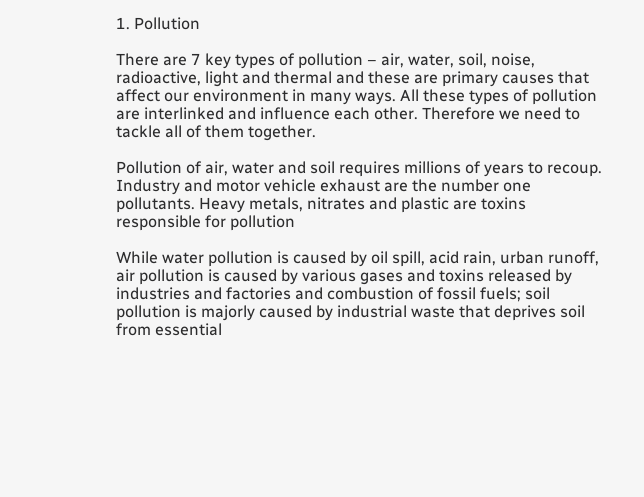1. Pollution

There are 7 key types of pollution – air, water, soil, noise, radioactive, light and thermal and these are primary causes that affect our environment in many ways. All these types of pollution are interlinked and influence each other. Therefore we need to tackle all of them together.

Pollution of air, water and soil requires millions of years to recoup. Industry and motor vehicle exhaust are the number one pollutants. Heavy metals, nitrates and plastic are toxins responsible for pollution

While water pollution is caused by oil spill, acid rain, urban runoff, air pollution is caused by various gases and toxins released by industries and factories and combustion of fossil fuels; soil pollution is majorly caused by industrial waste that deprives soil from essential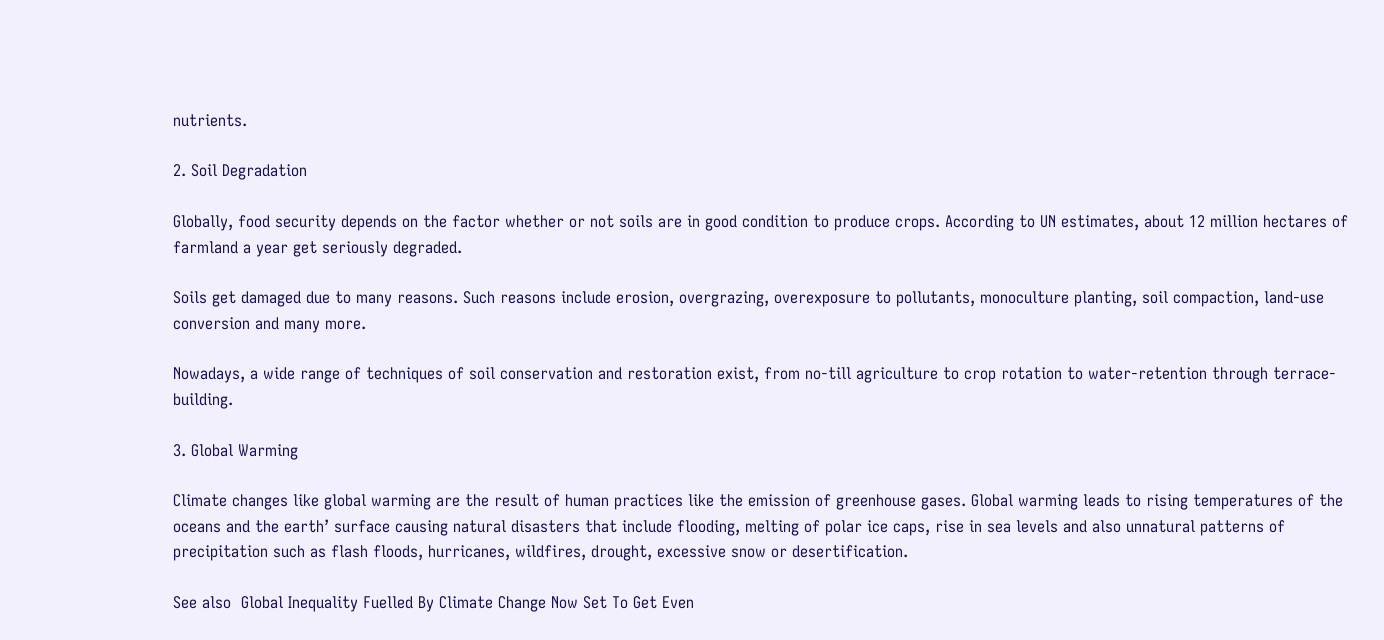nutrients.

2. Soil Degradation

Globally, food security depends on the factor whether or not soils are in good condition to produce crops. According to UN estimates, about 12 million hectares of farmland a year get seriously degraded.

Soils get damaged due to many reasons. Such reasons include erosion, overgrazing, overexposure to pollutants, monoculture planting, soil compaction, land-use conversion and many more.

Nowadays, a wide range of techniques of soil conservation and restoration exist, from no-till agriculture to crop rotation to water-retention through terrace-building.

3. Global Warming

Climate changes like global warming are the result of human practices like the emission of greenhouse gases. Global warming leads to rising temperatures of the oceans and the earth’ surface causing natural disasters that include flooding, melting of polar ice caps, rise in sea levels and also unnatural patterns of precipitation such as flash floods, hurricanes, wildfires, drought, excessive snow or desertification.

See also  Global Inequality Fuelled By Climate Change Now Set To Get Even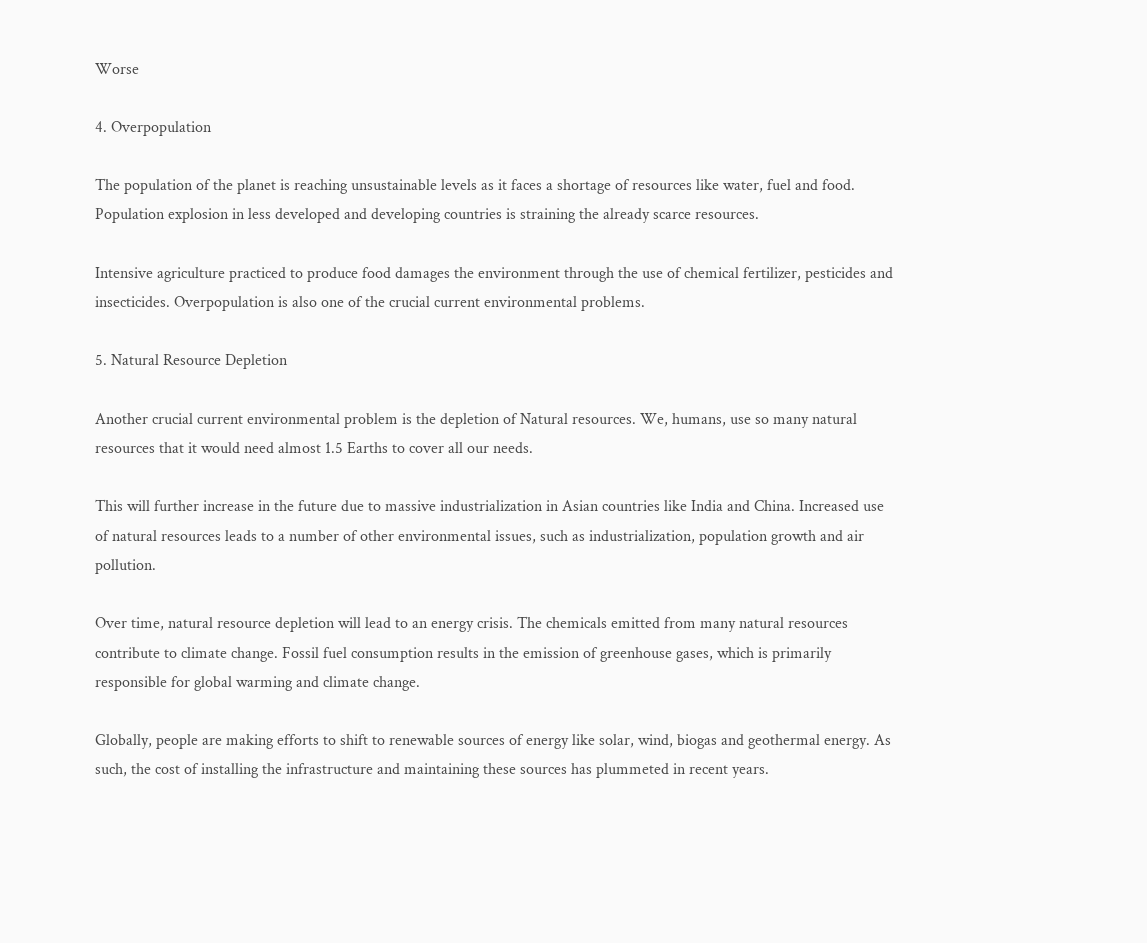Worse

4. Overpopulation

The population of the planet is reaching unsustainable levels as it faces a shortage of resources like water, fuel and food. Population explosion in less developed and developing countries is straining the already scarce resources.

Intensive agriculture practiced to produce food damages the environment through the use of chemical fertilizer, pesticides and insecticides. Overpopulation is also one of the crucial current environmental problems.

5. Natural Resource Depletion

Another crucial current environmental problem is the depletion of Natural resources. We, humans, use so many natural resources that it would need almost 1.5 Earths to cover all our needs.

This will further increase in the future due to massive industrialization in Asian countries like India and China. Increased use of natural resources leads to a number of other environmental issues, such as industrialization, population growth and air pollution.

Over time, natural resource depletion will lead to an energy crisis. The chemicals emitted from many natural resources contribute to climate change. Fossil fuel consumption results in the emission of greenhouse gases, which is primarily responsible for global warming and climate change.

Globally, people are making efforts to shift to renewable sources of energy like solar, wind, biogas and geothermal energy. As such, the cost of installing the infrastructure and maintaining these sources has plummeted in recent years.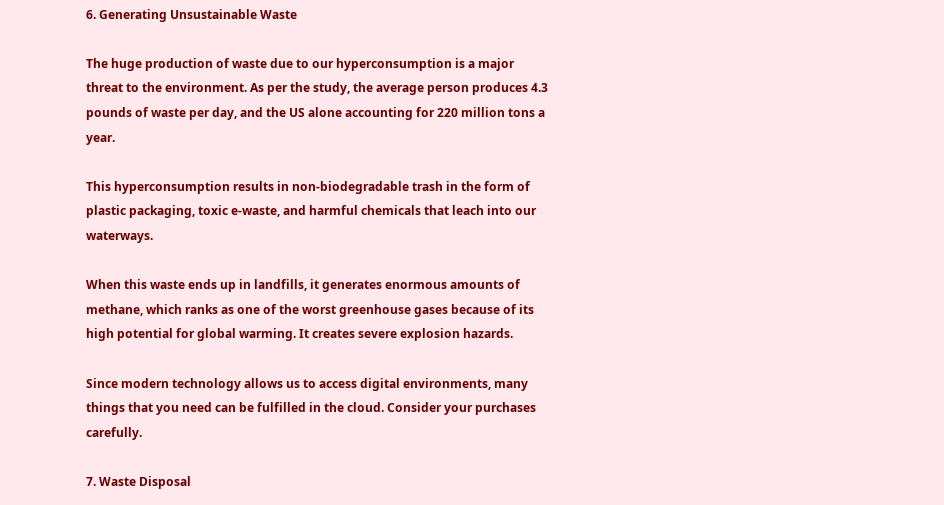6. Generating Unsustainable Waste

The huge production of waste due to our hyperconsumption is a major threat to the environment. As per the study, the average person produces 4.3 pounds of waste per day, and the US alone accounting for 220 million tons a year.

This hyperconsumption results in non-biodegradable trash in the form of plastic packaging, toxic e-waste, and harmful chemicals that leach into our waterways.

When this waste ends up in landfills, it generates enormous amounts of methane, which ranks as one of the worst greenhouse gases because of its high potential for global warming. It creates severe explosion hazards.

Since modern technology allows us to access digital environments, many things that you need can be fulfilled in the cloud. Consider your purchases carefully.

7. Waste Disposal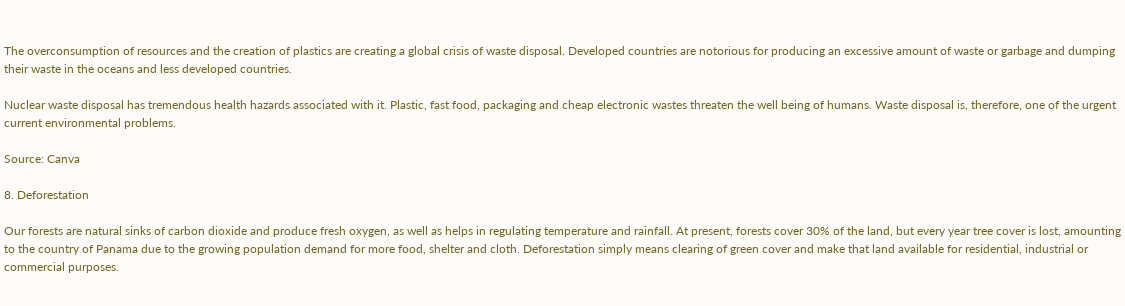The overconsumption of resources and the creation of plastics are creating a global crisis of waste disposal. Developed countries are notorious for producing an excessive amount of waste or garbage and dumping their waste in the oceans and less developed countries.

Nuclear waste disposal has tremendous health hazards associated with it. Plastic, fast food, packaging and cheap electronic wastes threaten the well being of humans. Waste disposal is, therefore, one of the urgent current environmental problems.

Source: Canva

8. Deforestation

Our forests are natural sinks of carbon dioxide and produce fresh oxygen, as well as helps in regulating temperature and rainfall. At present, forests cover 30% of the land, but every year tree cover is lost, amounting to the country of Panama due to the growing population demand for more food, shelter and cloth. Deforestation simply means clearing of green cover and make that land available for residential, industrial or commercial purposes.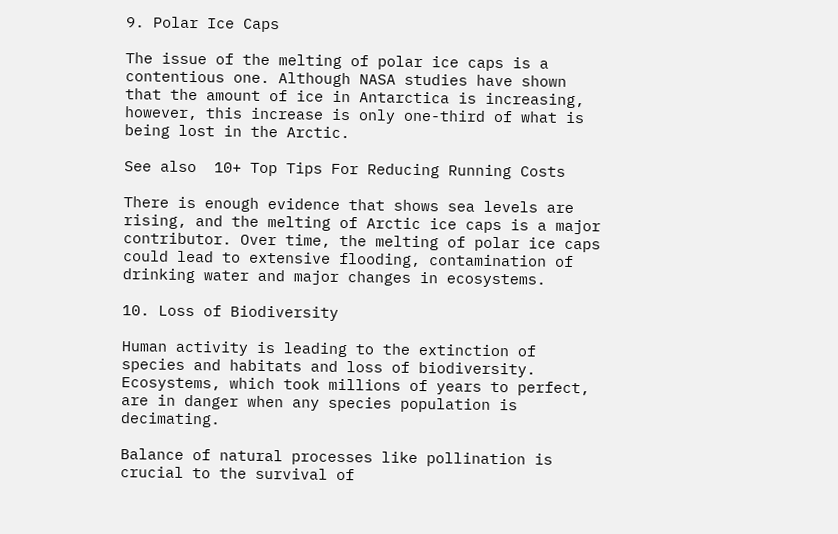9. Polar Ice Caps

The issue of the melting of polar ice caps is a contentious one. Although NASA studies have shown that the amount of ice in Antarctica is increasing, however, this increase is only one-third of what is being lost in the Arctic.

See also  10+ Top Tips For Reducing Running Costs

There is enough evidence that shows sea levels are rising, and the melting of Arctic ice caps is a major contributor. Over time, the melting of polar ice caps could lead to extensive flooding, contamination of drinking water and major changes in ecosystems.

10. Loss of Biodiversity

Human activity is leading to the extinction of species and habitats and loss of biodiversity. Ecosystems, which took millions of years to perfect, are in danger when any species population is decimating.

Balance of natural processes like pollination is crucial to the survival of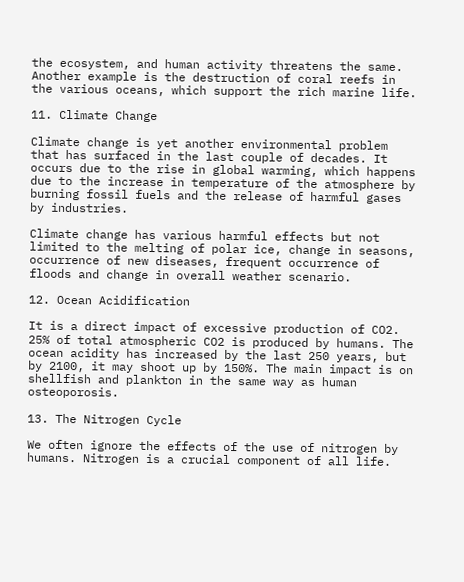the ecosystem, and human activity threatens the same. Another example is the destruction of coral reefs in the various oceans, which support the rich marine life.

11. Climate Change

Climate change is yet another environmental problem that has surfaced in the last couple of decades. It occurs due to the rise in global warming, which happens due to the increase in temperature of the atmosphere by burning fossil fuels and the release of harmful gases by industries.

Climate change has various harmful effects but not limited to the melting of polar ice, change in seasons, occurrence of new diseases, frequent occurrence of floods and change in overall weather scenario.

12. Ocean Acidification

It is a direct impact of excessive production of CO2. 25% of total atmospheric CO2 is produced by humans. The ocean acidity has increased by the last 250 years, but by 2100, it may shoot up by 150%. The main impact is on shellfish and plankton in the same way as human osteoporosis.

13. The Nitrogen Cycle

We often ignore the effects of the use of nitrogen by humans. Nitrogen is a crucial component of all life.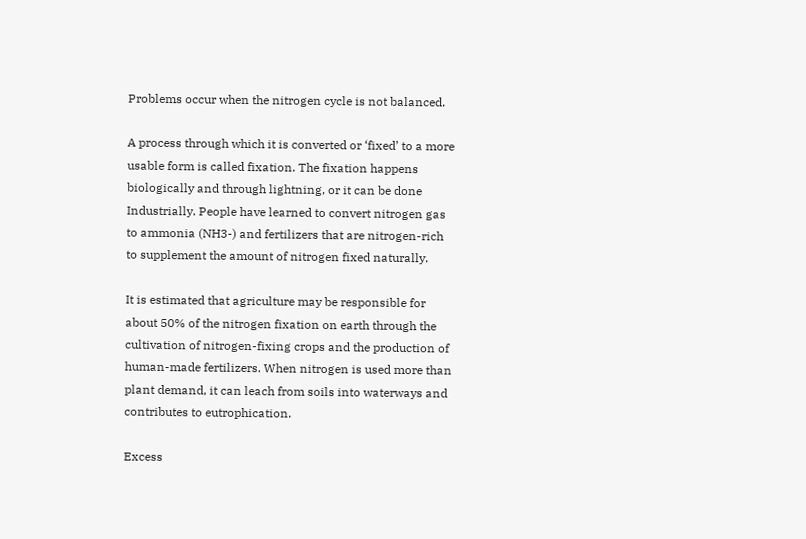Problems occur when the nitrogen cycle is not balanced.

A process through which it is converted or ‘fixed’ to a more usable form is called fixation. The fixation happens biologically and through lightning, or it can be done Industrially. People have learned to convert nitrogen gas to ammonia (NH3-) and fertilizers that are nitrogen-rich to supplement the amount of nitrogen fixed naturally.

It is estimated that agriculture may be responsible for about 50% of the nitrogen fixation on earth through the cultivation of nitrogen-fixing crops and the production of human-made fertilizers. When nitrogen is used more than plant demand, it can leach from soils into waterways and contributes to eutrophication.

Excess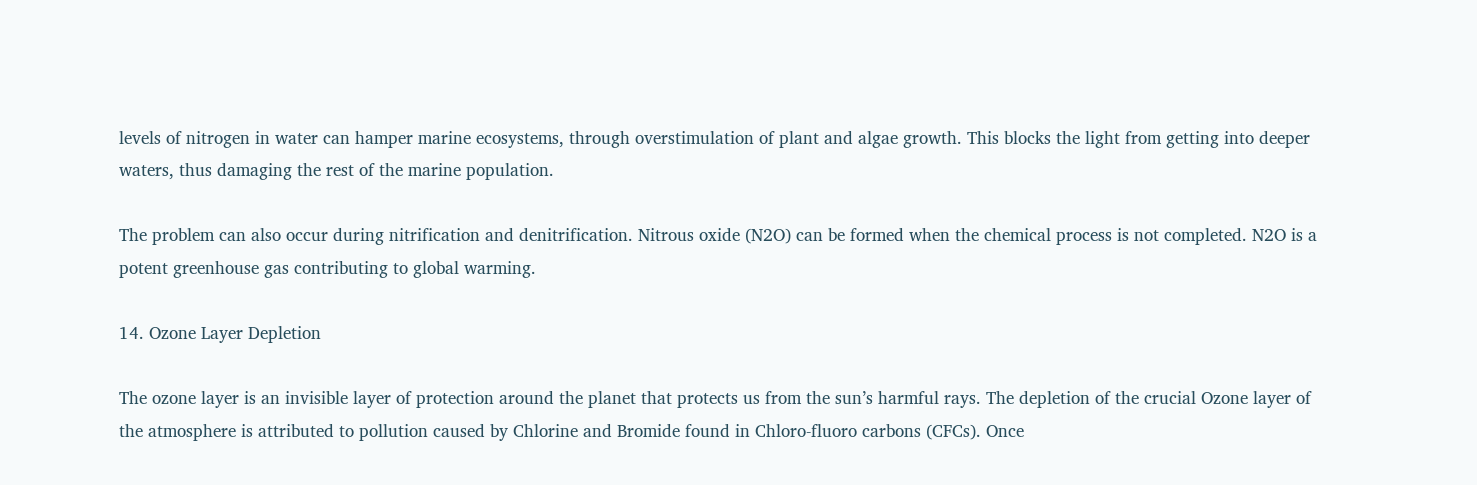levels of nitrogen in water can hamper marine ecosystems, through overstimulation of plant and algae growth. This blocks the light from getting into deeper waters, thus damaging the rest of the marine population.

The problem can also occur during nitrification and denitrification. Nitrous oxide (N2O) can be formed when the chemical process is not completed. N2O is a potent greenhouse gas contributing to global warming.

14. Ozone Layer Depletion

The ozone layer is an invisible layer of protection around the planet that protects us from the sun’s harmful rays. The depletion of the crucial Ozone layer of the atmosphere is attributed to pollution caused by Chlorine and Bromide found in Chloro-fluoro carbons (CFCs). Once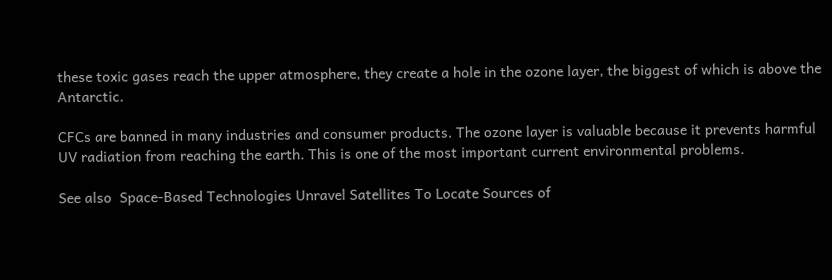these toxic gases reach the upper atmosphere, they create a hole in the ozone layer, the biggest of which is above the Antarctic.

CFCs are banned in many industries and consumer products. The ozone layer is valuable because it prevents harmful UV radiation from reaching the earth. This is one of the most important current environmental problems.

See also  Space-Based Technologies Unravel Satellites To Locate Sources of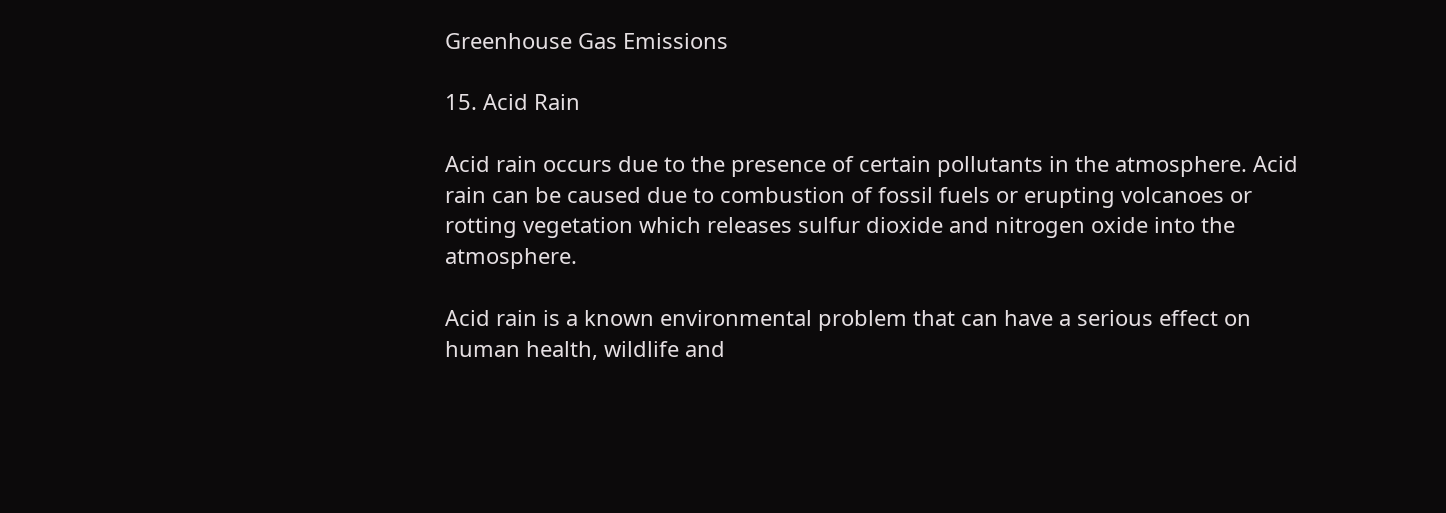Greenhouse Gas Emissions

15. Acid Rain

Acid rain occurs due to the presence of certain pollutants in the atmosphere. Acid rain can be caused due to combustion of fossil fuels or erupting volcanoes or rotting vegetation which releases sulfur dioxide and nitrogen oxide into the atmosphere.

Acid rain is a known environmental problem that can have a serious effect on human health, wildlife and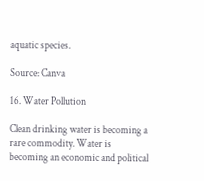aquatic species.

Source: Canva

16. Water Pollution

Clean drinking water is becoming a rare commodity. Water is becoming an economic and political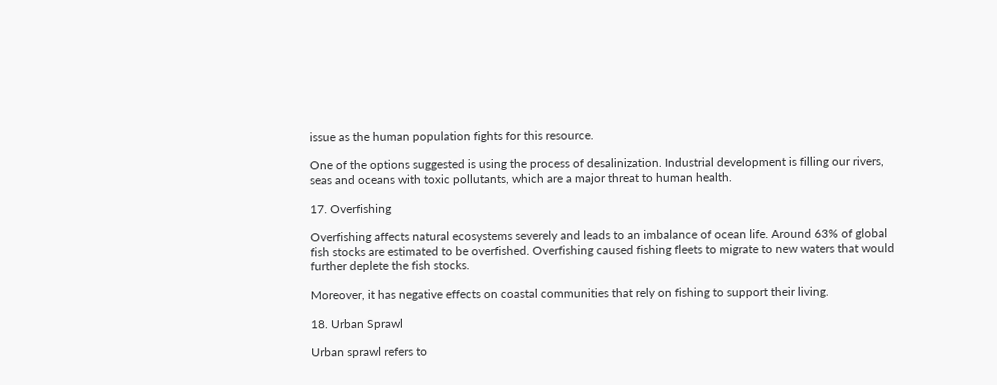issue as the human population fights for this resource.

One of the options suggested is using the process of desalinization. Industrial development is filling our rivers, seas and oceans with toxic pollutants, which are a major threat to human health.

17. Overfishing

Overfishing affects natural ecosystems severely and leads to an imbalance of ocean life. Around 63% of global fish stocks are estimated to be overfished. Overfishing caused fishing fleets to migrate to new waters that would further deplete the fish stocks.

Moreover, it has negative effects on coastal communities that rely on fishing to support their living.

18. Urban Sprawl

Urban sprawl refers to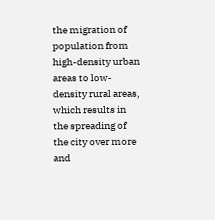the migration of population from high-density urban areas to low-density rural areas, which results in the spreading of the city over more and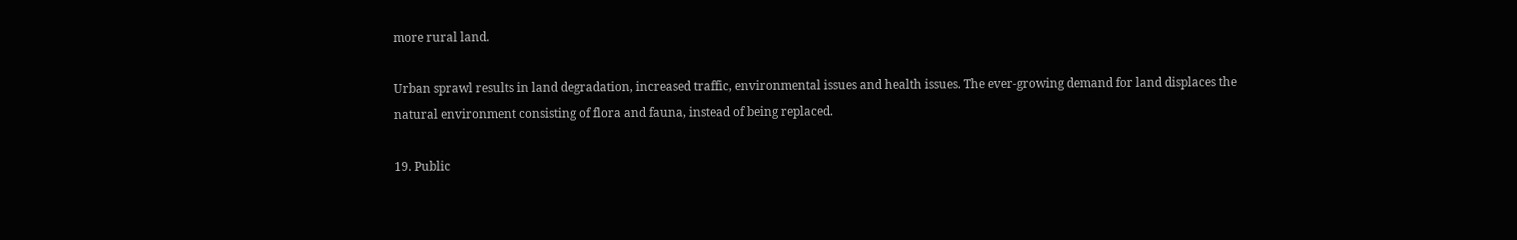more rural land.

Urban sprawl results in land degradation, increased traffic, environmental issues and health issues. The ever-growing demand for land displaces the natural environment consisting of flora and fauna, instead of being replaced.

19. Public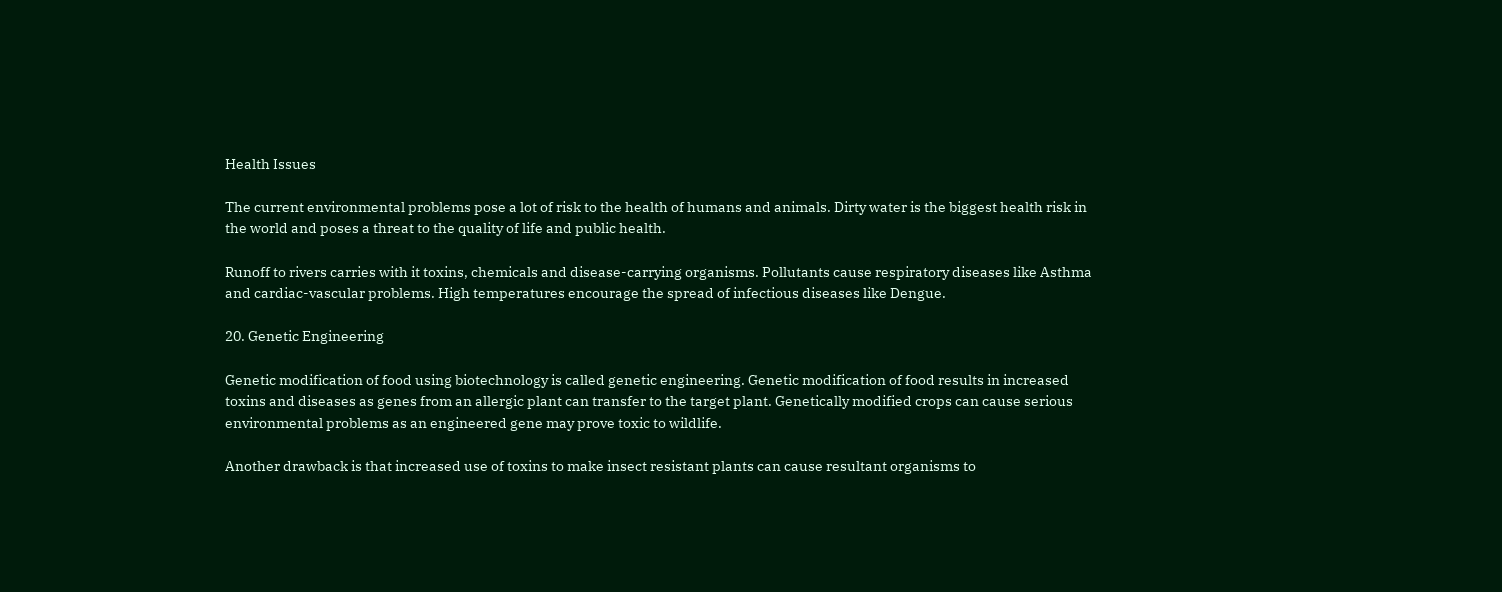Health Issues

The current environmental problems pose a lot of risk to the health of humans and animals. Dirty water is the biggest health risk in the world and poses a threat to the quality of life and public health.

Runoff to rivers carries with it toxins, chemicals and disease-carrying organisms. Pollutants cause respiratory diseases like Asthma and cardiac-vascular problems. High temperatures encourage the spread of infectious diseases like Dengue.

20. Genetic Engineering

Genetic modification of food using biotechnology is called genetic engineering. Genetic modification of food results in increased toxins and diseases as genes from an allergic plant can transfer to the target plant. Genetically modified crops can cause serious environmental problems as an engineered gene may prove toxic to wildlife.

Another drawback is that increased use of toxins to make insect resistant plants can cause resultant organisms to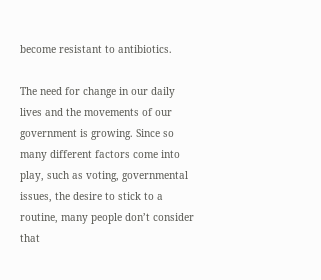become resistant to antibiotics.

The need for change in our daily lives and the movements of our government is growing. Since so many different factors come into play, such as voting, governmental issues, the desire to stick to a routine, many people don’t consider that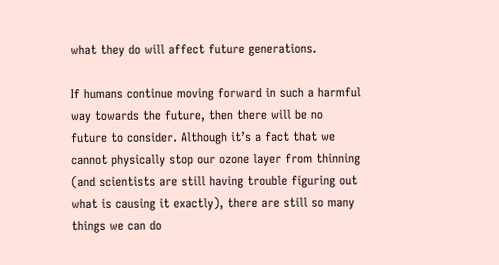what they do will affect future generations.

If humans continue moving forward in such a harmful way towards the future, then there will be no future to consider. Although it’s a fact that we cannot physically stop our ozone layer from thinning (and scientists are still having trouble figuring out what is causing it exactly), there are still so many things we can do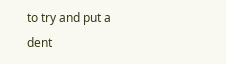to try and put a dent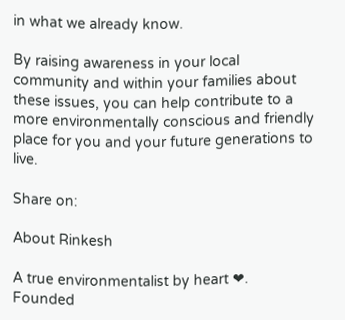in what we already know.

By raising awareness in your local community and within your families about these issues, you can help contribute to a more environmentally conscious and friendly place for you and your future generations to live.

Share on:

About Rinkesh

A true environmentalist by heart ❤. Founded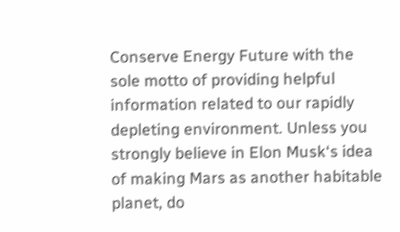Conserve Energy Future with the sole motto of providing helpful information related to our rapidly depleting environment. Unless you strongly believe in Elon Musk‘s idea of making Mars as another habitable planet, do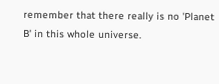remember that there really is no 'Planet B' in this whole universe.